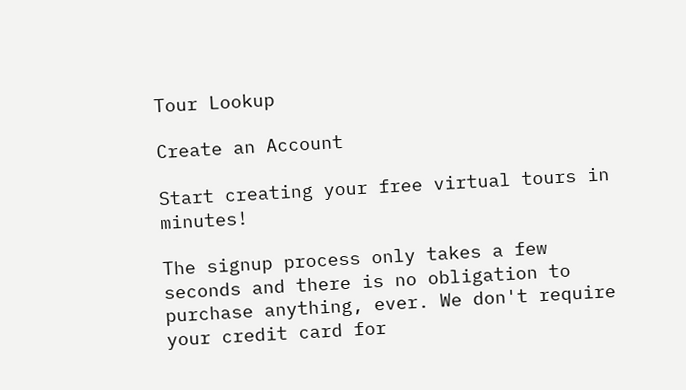Tour Lookup

Create an Account

Start creating your free virtual tours in minutes!

The signup process only takes a few seconds and there is no obligation to purchase anything, ever. We don't require your credit card for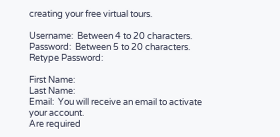creating your free virtual tours.

Username:  Between 4 to 20 characters.
Password:  Between 5 to 20 characters.
Retype Password:

First Name:
Last Name:
Email:  You will receive an email to activate your account.
Are required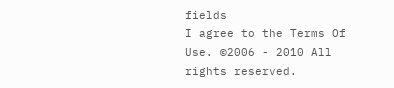fields
I agree to the Terms Of Use. ©2006 - 2010 All rights reserved.